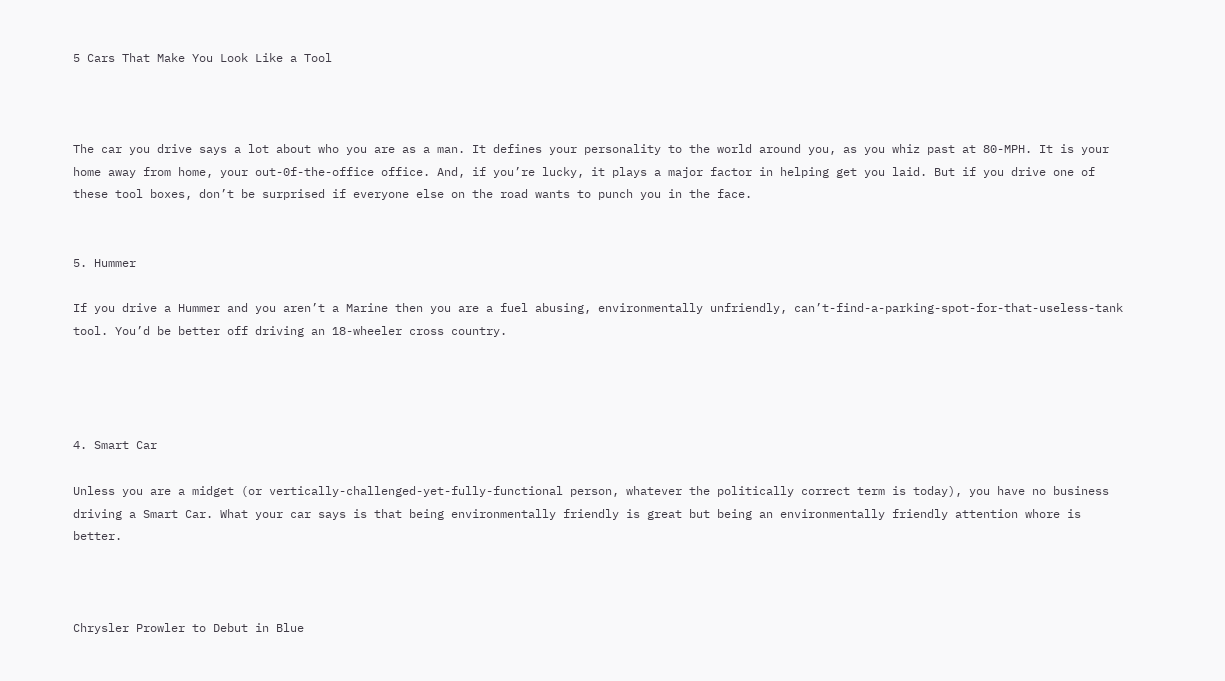5 Cars That Make You Look Like a Tool



The car you drive says a lot about who you are as a man. It defines your personality to the world around you, as you whiz past at 80-MPH. It is your home away from home, your out-0f-the-office office. And, if you’re lucky, it plays a major factor in helping get you laid. But if you drive one of these tool boxes, don’t be surprised if everyone else on the road wants to punch you in the face.


5. Hummer

If you drive a Hummer and you aren’t a Marine then you are a fuel abusing, environmentally unfriendly, can’t-find-a-parking-spot-for-that-useless-tank tool. You’d be better off driving an 18-wheeler cross country.




4. Smart Car

Unless you are a midget (or vertically-challenged-yet-fully-functional person, whatever the politically correct term is today), you have no business driving a Smart Car. What your car says is that being environmentally friendly is great but being an environmentally friendly attention whore is better.



Chrysler Prowler to Debut in Blue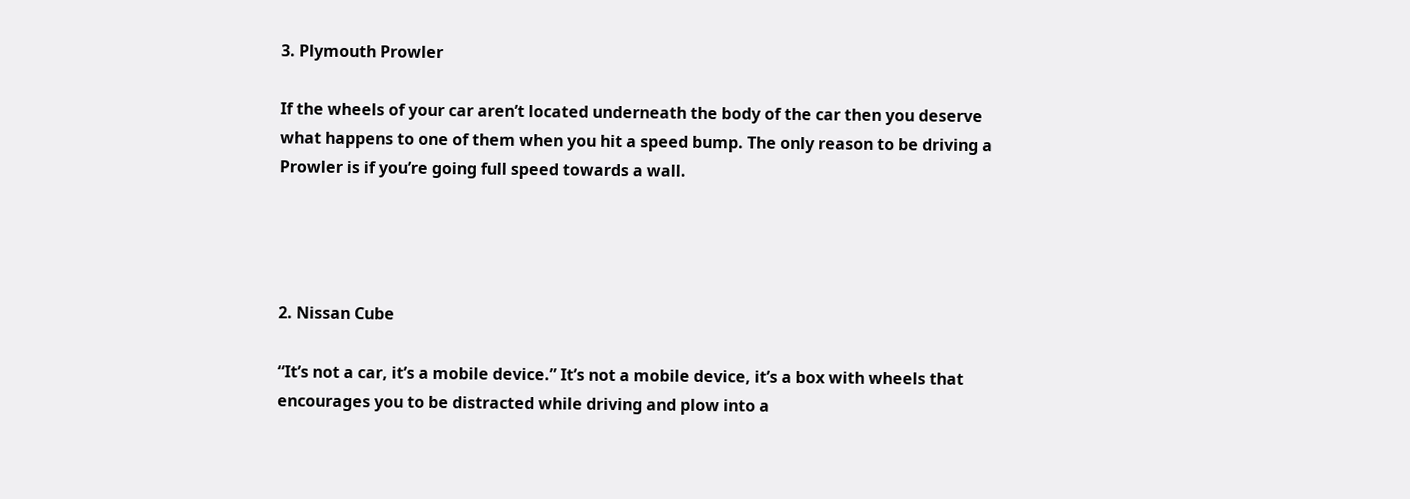3. Plymouth Prowler

If the wheels of your car aren’t located underneath the body of the car then you deserve what happens to one of them when you hit a speed bump. The only reason to be driving a Prowler is if you’re going full speed towards a wall.




2. Nissan Cube

“It’s not a car, it’s a mobile device.” It’s not a mobile device, it’s a box with wheels that encourages you to be distracted while driving and plow into a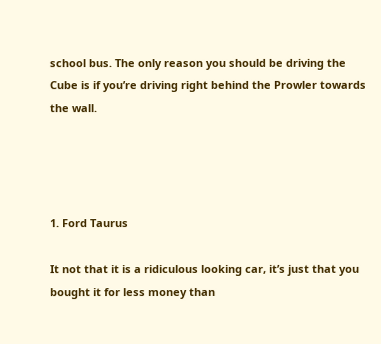school bus. The only reason you should be driving the Cube is if you’re driving right behind the Prowler towards the wall.




1. Ford Taurus

It not that it is a ridiculous looking car, it’s just that you bought it for less money than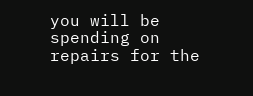you will be spending on repairs for the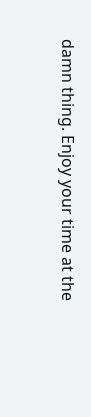damn thing. Enjoy your time at the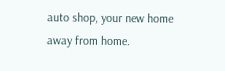auto shop, your new home away from home.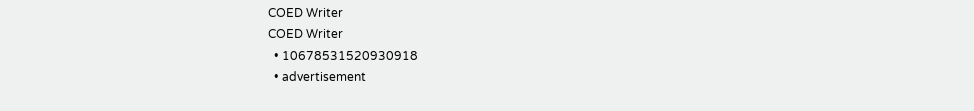COED Writer
COED Writer
  • 10678531520930918
  • advertisement